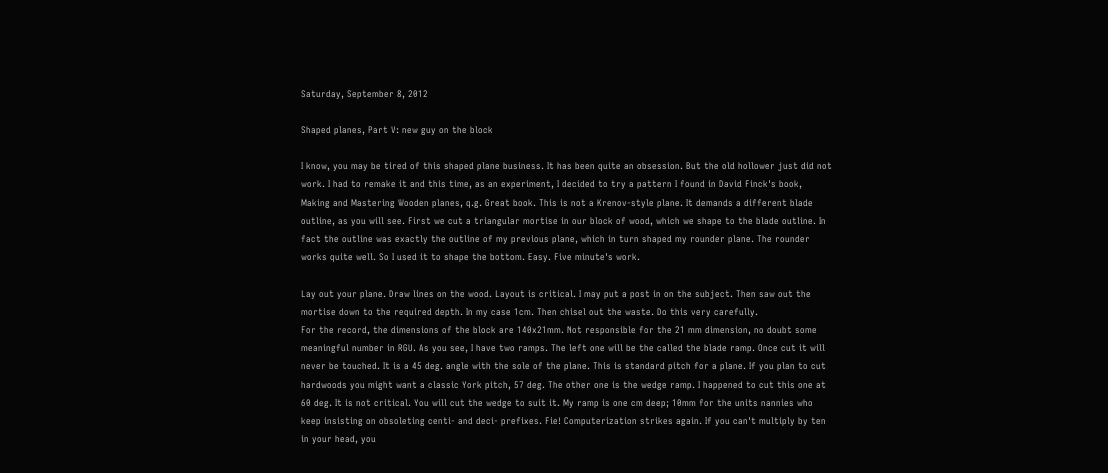Saturday, September 8, 2012

Shaped planes, Part V: new guy on the block

I know, you may be tired of this shaped plane business. It has been quite an obsession. But the old hollower just did not work. I had to remake it and this time, as an experiment, I decided to try a pattern I found in David Finck's book, Making and Mastering Wooden planes, q.g. Great book. This is not a Krenov-style plane. It demands a different blade outline, as you will see. First we cut a triangular mortise in our block of wood, which we shape to the blade outline. In fact the outline was exactly the outline of my previous plane, which in turn shaped my rounder plane. The rounder works quite well. So I used it to shape the bottom. Easy. Five minute's work.

Lay out your plane. Draw lines on the wood. Layout is critical. I may put a post in on the subject. Then saw out the mortise down to the required depth. In my case 1cm. Then chisel out the waste. Do this very carefully.
For the record, the dimensions of the block are 140x21mm. Not responsible for the 21 mm dimension, no doubt some meaningful number in RGU. As you see, I have two ramps. The left one will be the called the blade ramp. Once cut it will never be touched. It is a 45 deg. angle with the sole of the plane. This is standard pitch for a plane. If you plan to cut hardwoods you might want a classic York pitch, 57 deg. The other one is the wedge ramp. I happened to cut this one at 60 deg. It is not critical. You will cut the wedge to suit it. My ramp is one cm deep; 10mm for the units nannies who keep insisting on obsoleting centi- and deci- prefixes. Fie! Computerization strikes again. If you can't multiply by ten in your head, you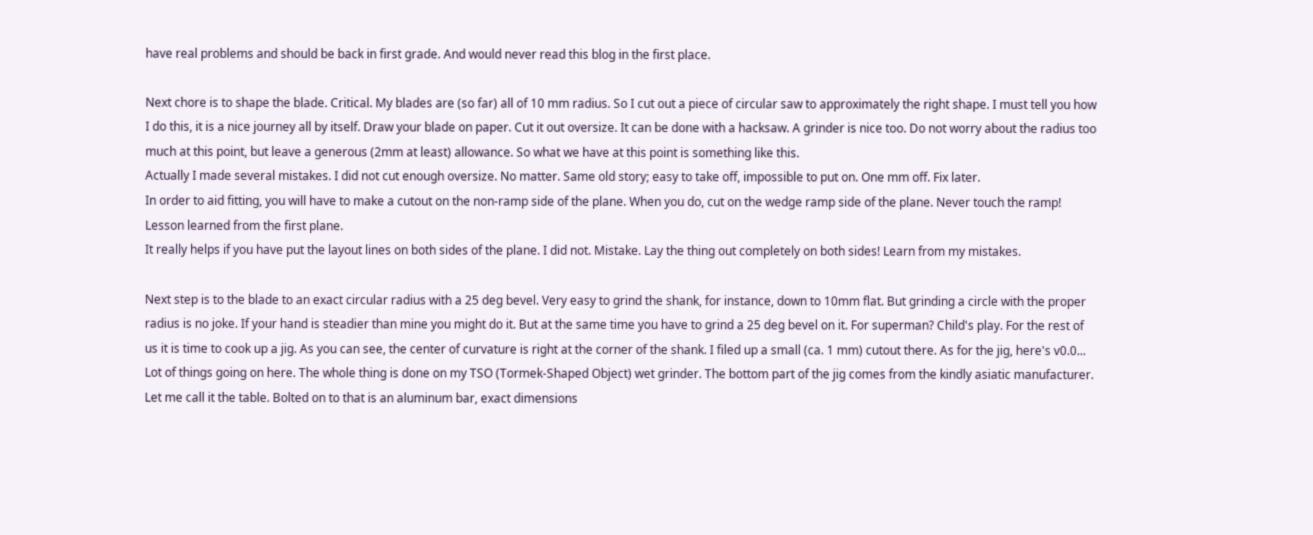have real problems and should be back in first grade. And would never read this blog in the first place.

Next chore is to shape the blade. Critical. My blades are (so far) all of 10 mm radius. So I cut out a piece of circular saw to approximately the right shape. I must tell you how I do this, it is a nice journey all by itself. Draw your blade on paper. Cut it out oversize. It can be done with a hacksaw. A grinder is nice too. Do not worry about the radius too much at this point, but leave a generous (2mm at least) allowance. So what we have at this point is something like this.
Actually I made several mistakes. I did not cut enough oversize. No matter. Same old story; easy to take off, impossible to put on. One mm off. Fix later.
In order to aid fitting, you will have to make a cutout on the non-ramp side of the plane. When you do, cut on the wedge ramp side of the plane. Never touch the ramp! Lesson learned from the first plane.
It really helps if you have put the layout lines on both sides of the plane. I did not. Mistake. Lay the thing out completely on both sides! Learn from my mistakes.

Next step is to the blade to an exact circular radius with a 25 deg bevel. Very easy to grind the shank, for instance, down to 10mm flat. But grinding a circle with the proper radius is no joke. If your hand is steadier than mine you might do it. But at the same time you have to grind a 25 deg bevel on it. For superman? Child's play. For the rest of us it is time to cook up a jig. As you can see, the center of curvature is right at the corner of the shank. I filed up a small (ca. 1 mm) cutout there. As for the jig, here's v0.0...
Lot of things going on here. The whole thing is done on my TSO (Tormek-Shaped Object) wet grinder. The bottom part of the jig comes from the kindly asiatic manufacturer. Let me call it the table. Bolted on to that is an aluminum bar, exact dimensions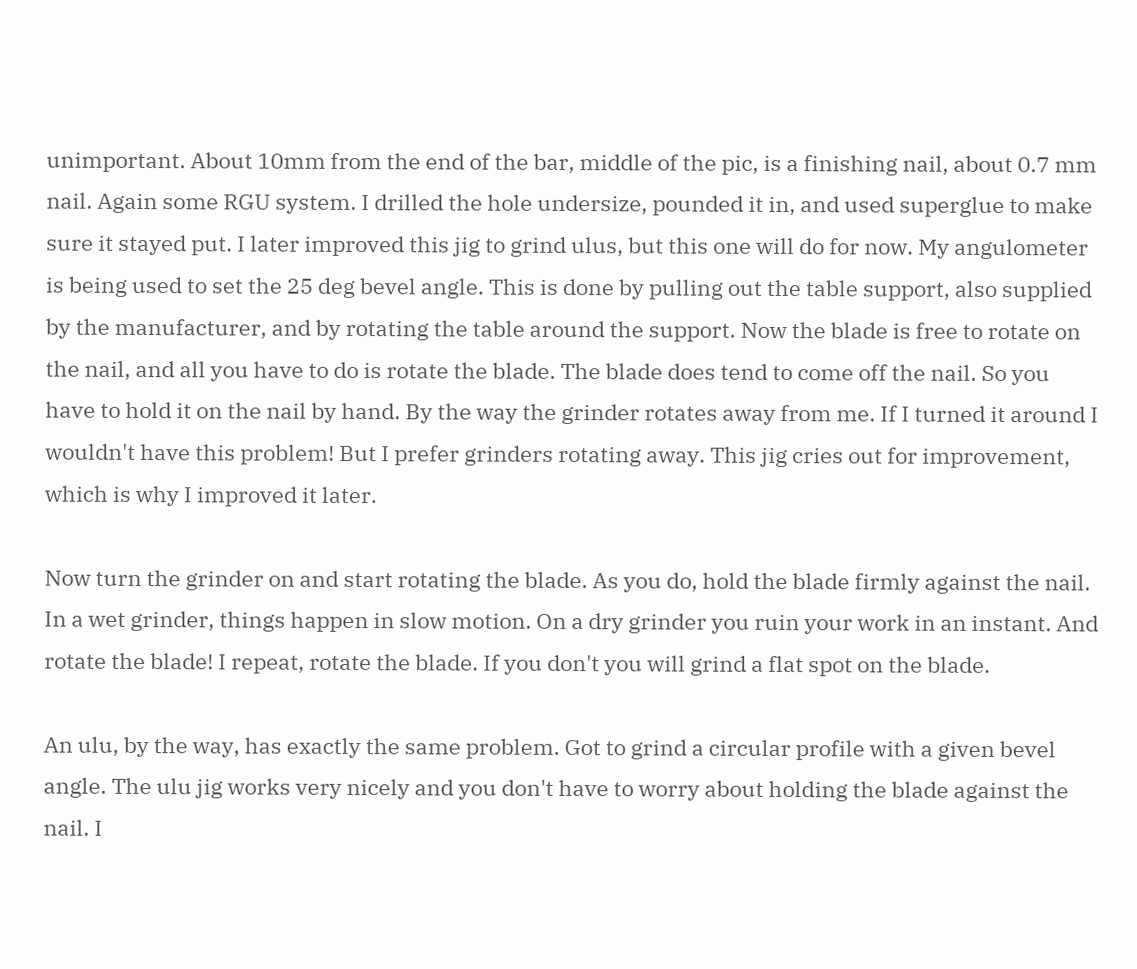unimportant. About 10mm from the end of the bar, middle of the pic, is a finishing nail, about 0.7 mm nail. Again some RGU system. I drilled the hole undersize, pounded it in, and used superglue to make sure it stayed put. I later improved this jig to grind ulus, but this one will do for now. My angulometer is being used to set the 25 deg bevel angle. This is done by pulling out the table support, also supplied by the manufacturer, and by rotating the table around the support. Now the blade is free to rotate on the nail, and all you have to do is rotate the blade. The blade does tend to come off the nail. So you have to hold it on the nail by hand. By the way the grinder rotates away from me. If I turned it around I wouldn't have this problem! But I prefer grinders rotating away. This jig cries out for improvement, which is why I improved it later.

Now turn the grinder on and start rotating the blade. As you do, hold the blade firmly against the nail. In a wet grinder, things happen in slow motion. On a dry grinder you ruin your work in an instant. And rotate the blade! I repeat, rotate the blade. If you don't you will grind a flat spot on the blade.

An ulu, by the way, has exactly the same problem. Got to grind a circular profile with a given bevel angle. The ulu jig works very nicely and you don't have to worry about holding the blade against the nail. I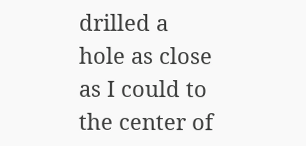drilled a hole as close as I could to the center of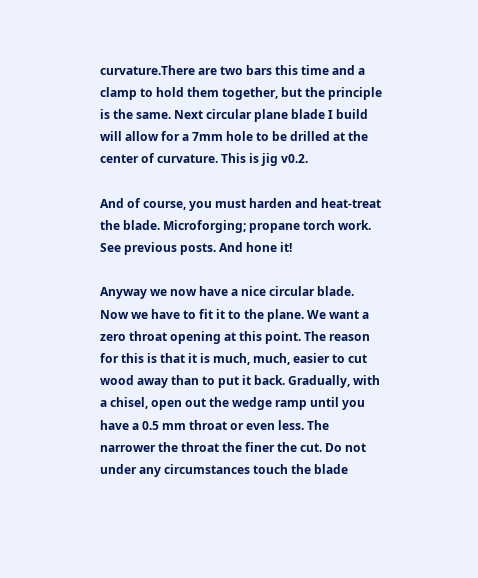curvature.There are two bars this time and a clamp to hold them together, but the principle is the same. Next circular plane blade I build will allow for a 7mm hole to be drilled at the center of curvature. This is jig v0.2.

And of course, you must harden and heat-treat the blade. Microforging; propane torch work. See previous posts. And hone it!

Anyway we now have a nice circular blade. Now we have to fit it to the plane. We want a zero throat opening at this point. The reason for this is that it is much, much, easier to cut wood away than to put it back. Gradually, with a chisel, open out the wedge ramp until you have a 0.5 mm throat or even less. The narrower the throat the finer the cut. Do not under any circumstances touch the blade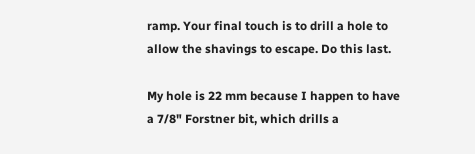ramp. Your final touch is to drill a hole to allow the shavings to escape. Do this last.

My hole is 22 mm because I happen to have a 7/8" Forstner bit, which drills a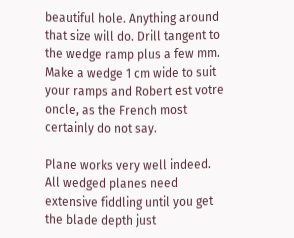beautiful hole. Anything around that size will do. Drill tangent to the wedge ramp plus a few mm. Make a wedge 1 cm wide to suit your ramps and Robert est votre oncle, as the French most certainly do not say.

Plane works very well indeed. All wedged planes need extensive fiddling until you get the blade depth just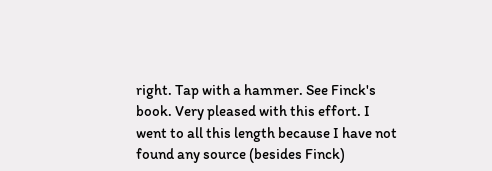right. Tap with a hammer. See Finck's book. Very pleased with this effort. I went to all this length because I have not found any source (besides Finck)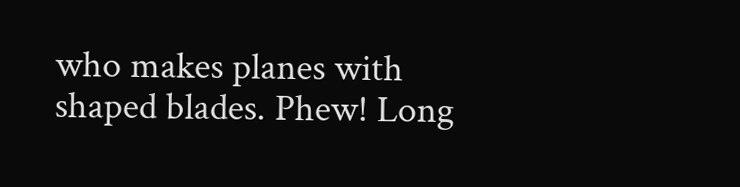who makes planes with shaped blades. Phew! Long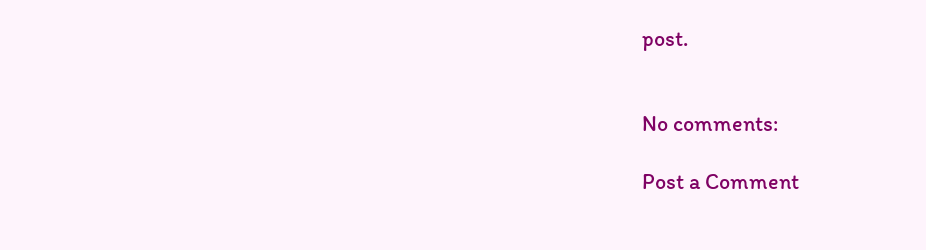post.


No comments:

Post a Comment